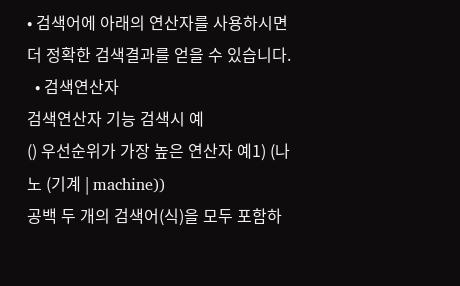• 검색어에 아래의 연산자를 사용하시면 더 정확한 검색결과를 얻을 수 있습니다.
  • 검색연산자
검색연산자 기능 검색시 예
() 우선순위가 가장 높은 연산자 예1) (나노 (기계 | machine))
공백 두 개의 검색어(식)을 모두 포함하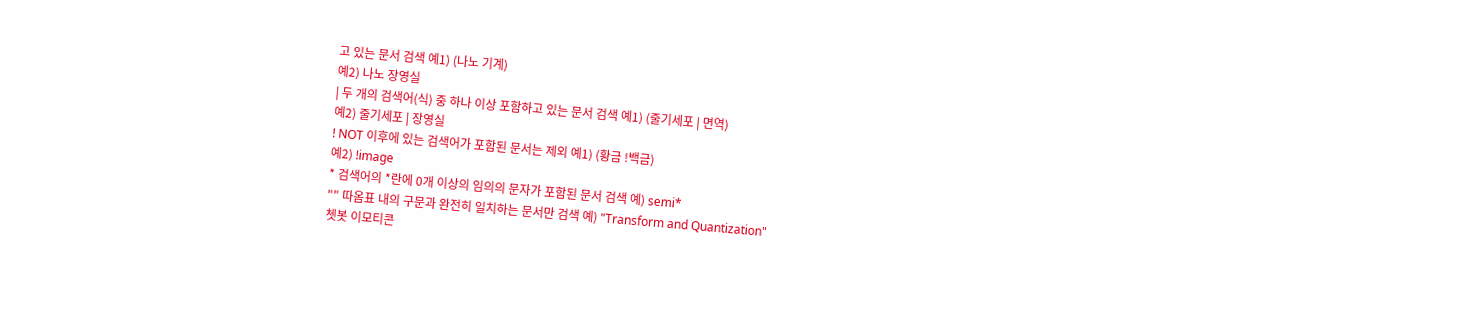고 있는 문서 검색 예1) (나노 기계)
예2) 나노 장영실
| 두 개의 검색어(식) 중 하나 이상 포함하고 있는 문서 검색 예1) (줄기세포 | 면역)
예2) 줄기세포 | 장영실
! NOT 이후에 있는 검색어가 포함된 문서는 제외 예1) (황금 !백금)
예2) !image
* 검색어의 *란에 0개 이상의 임의의 문자가 포함된 문서 검색 예) semi*
"" 따옴표 내의 구문과 완전히 일치하는 문서만 검색 예) "Transform and Quantization"
쳇봇 이모티콘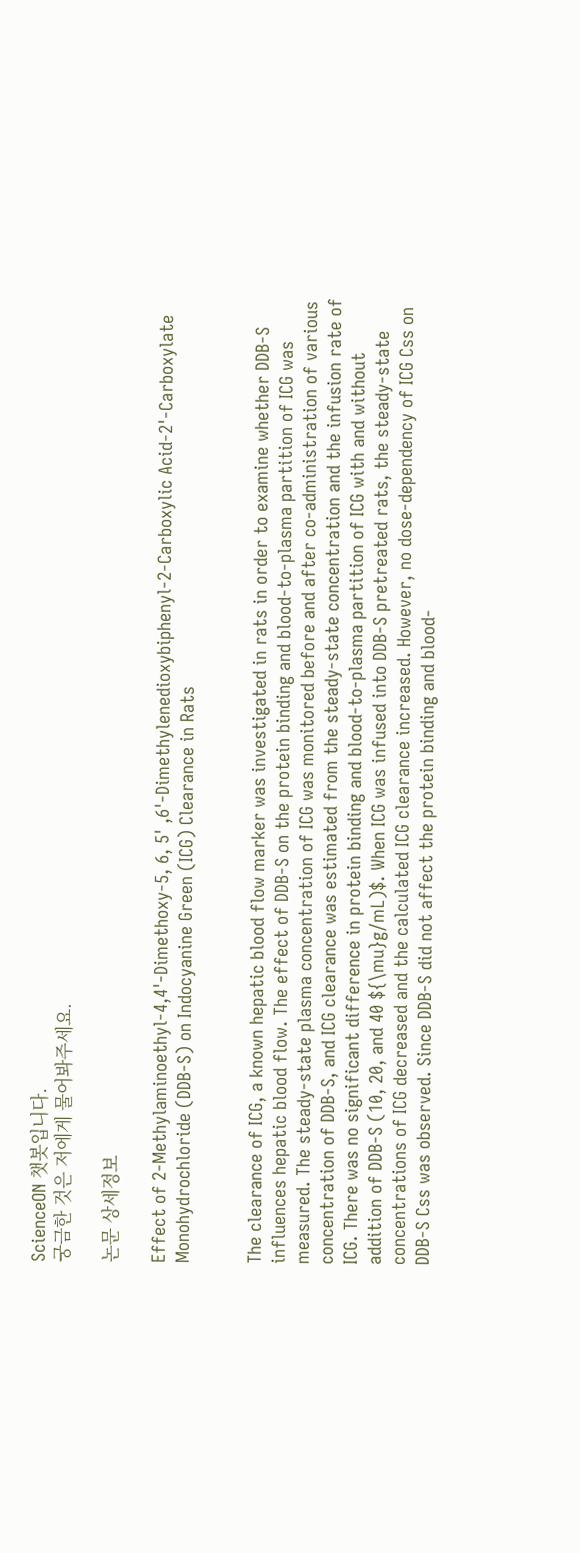ScienceON 챗봇입니다.
궁금한 것은 저에게 물어봐주세요.

논문 상세정보

Effect of 2-Methylaminoethyl-4,4'-Dimethoxy-5, 6, 5' ,6'-Dimethylenedioxybiphenyl-2-Carboxylic Acid-2'-Carboxylate Monohydrochloride (DDB-S) on Indocyanine Green (ICG) Clearance in Rats


The clearance of ICG, a known hepatic blood flow marker was investigated in rats in order to examine whether DDB-S influences hepatic blood flow. The effect of DDB-S on the protein binding and blood-to-plasma partition of ICG was measured. The steady-state plasma concentration of ICG was monitored before and after co-administration of various concentration of DDB-S, and ICG clearance was estimated from the steady-state concentration and the infusion rate of ICG. There was no significant difference in protein binding and blood-to-plasma partition of ICG with and without addition of DDB-S (10, 20, and 40 ${\mu}g/mL)$. When ICG was infused into DDB-S pretreated rats, the steady-state concentrations of ICG decreased and the calculated ICG clearance increased. However, no dose-dependency of ICG Css on DDB-S Css was observed. Since DDB-S did not affect the protein binding and blood-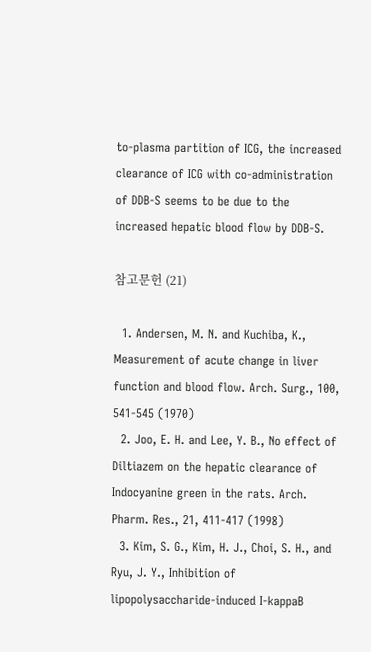to-plasma partition of ICG, the increased clearance of ICG with co-administration of DDB-S seems to be due to the increased hepatic blood flow by DDB-S.

참고문헌 (21)

  1. Andersen, M. N. and Kuchiba, K., Measurement of acute change in liver function and blood flow. Arch. Surg., 100, 541-545 (1970)
  2. Joo, E. H. and Lee, Y. B., No effect of Diltiazem on the hepatic clearance of Indocyanine green in the rats. Arch. Pharm. Res., 21, 411-417 (1998)
  3. Kim, S. G., Kim, H. J., Choi, S. H., and Ryu, J. Y., Inhibition of lipopolysaccharide-induced I-kappaB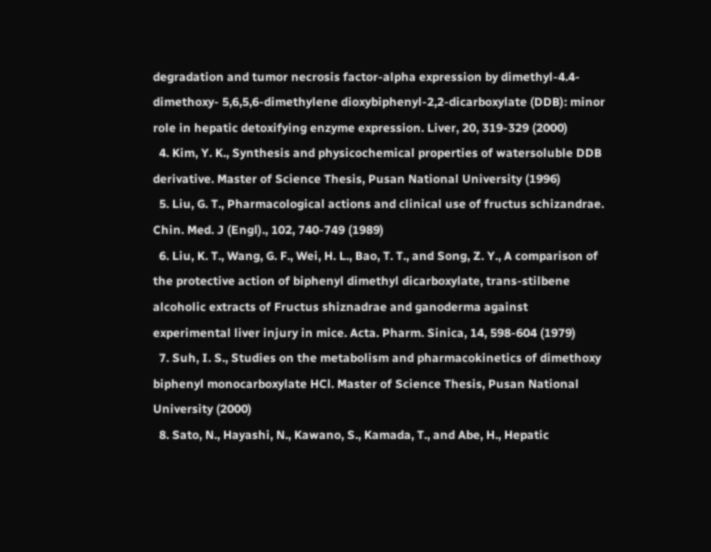degradation and tumor necrosis factor-alpha expression by dimethyl-4.4-dimethoxy- 5,6,5,6-dimethylene dioxybiphenyl-2,2-dicarboxylate (DDB): minor role in hepatic detoxifying enzyme expression. Liver, 20, 319-329 (2000)
  4. Kim, Y. K., Synthesis and physicochemical properties of watersoluble DDB derivative. Master of Science Thesis, Pusan National University (1996)
  5. Liu, G. T., Pharmacological actions and clinical use of fructus schizandrae. Chin. Med. J (Engl)., 102, 740-749 (1989)
  6. Liu, K. T., Wang, G. F., Wei, H. L., Bao, T. T., and Song, Z. Y., A comparison of the protective action of biphenyl dimethyl dicarboxylate, trans-stilbene alcoholic extracts of Fructus shiznadrae and ganoderma against experimental liver injury in mice. Acta. Pharm. Sinica, 14, 598-604 (1979)
  7. Suh, I. S., Studies on the metabolism and pharmacokinetics of dimethoxy biphenyl monocarboxylate HCl. Master of Science Thesis, Pusan National University (2000)
  8. Sato, N., Hayashi, N., Kawano, S., Kamada, T., and Abe, H., Hepatic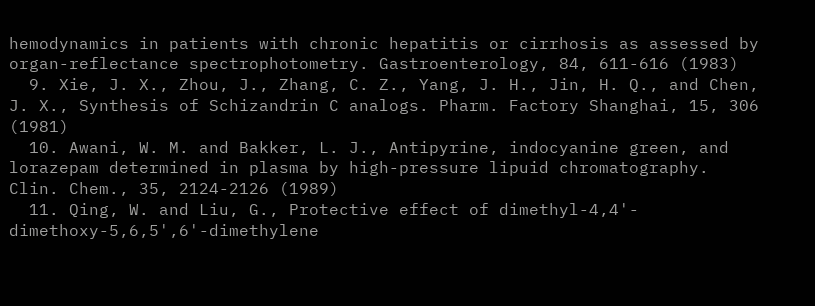hemodynamics in patients with chronic hepatitis or cirrhosis as assessed by organ-reflectance spectrophotometry. Gastroenterology, 84, 611-616 (1983)
  9. Xie, J. X., Zhou, J., Zhang, C. Z., Yang, J. H., Jin, H. Q., and Chen, J. X., Synthesis of Schizandrin C analogs. Pharm. Factory Shanghai, 15, 306 (1981)
  10. Awani, W. M. and Bakker, L. J., Antipyrine, indocyanine green, and lorazepam determined in plasma by high-pressure lipuid chromatography. Clin. Chem., 35, 2124-2126 (1989)
  11. Qing, W. and Liu, G., Protective effect of dimethyl-4,4'- dimethoxy-5,6,5',6'-dimethylene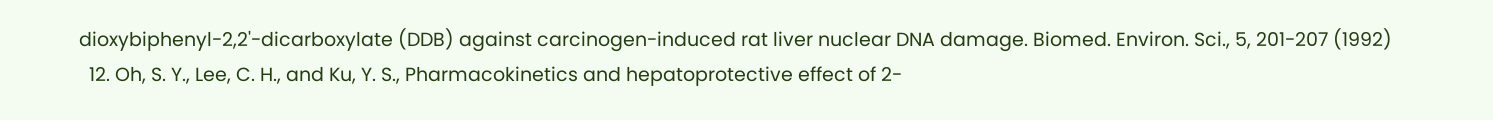dioxybiphenyl-2,2'-dicarboxylate (DDB) against carcinogen-induced rat liver nuclear DNA damage. Biomed. Environ. Sci., 5, 201-207 (1992)
  12. Oh, S. Y., Lee, C. H., and Ku, Y. S., Pharmacokinetics and hepatoprotective effect of 2-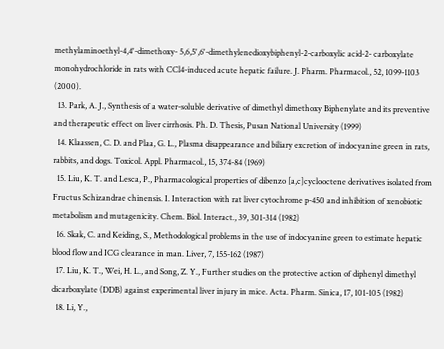methylaminoethyl-4,4'-dimethoxy- 5,6,5',6'-dimethylenedioxybiphenyl-2-carboxylic acid-2- carboxylate monohydrochloride in rats with CCl4-induced acute hepatic failure. J. Pharm. Pharmacol., 52, 1099-1103 (2000).
  13. Park, A. J., Synthesis of a water-soluble derivative of dimethyl dimethoxy Biphenylate and its preventive and therapeutic effect on liver cirrhosis. Ph. D. Thesis, Pusan National University (1999)
  14. Klaassen, C. D. and Plaa, G. L., Plasma disappearance and biliary excretion of indocyanine green in rats, rabbits, and dogs. Toxicol. Appl. Pharmacol., 15, 374-84 (1969)
  15. Liu, K. T. and Lesca, P., Pharmacological properties of dibenzo [a,c]cyclooctene derivatives isolated from Fructus Schizandrae chinensis. I. Interaction with rat liver cytochrome p-450 and inhibition of xenobiotic metabolism and mutagenicity. Chem. Biol. Interact., 39, 301-314 (1982)
  16. Skak, C. and Keiding, S., Methodological problems in the use of indocyanine green to estimate hepatic blood flow and ICG clearance in man. Liver, 7, 155-162 (1987)
  17. Liu, K. T., Wei, H. L., and Song, Z. Y., Further studies on the protective action of diphenyl dimethyl dicarboxylate (DDB) against experimental liver injury in mice. Acta. Pharm. Sinica, 17, 101-105 (1982)
  18. Li, Y.,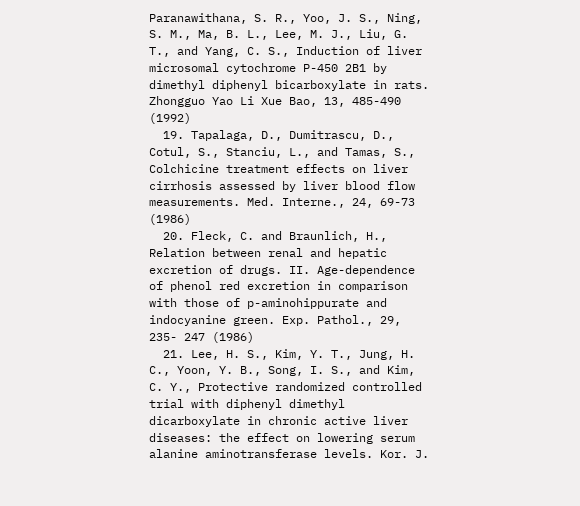Paranawithana, S. R., Yoo, J. S., Ning, S. M., Ma, B. L., Lee, M. J., Liu, G. T., and Yang, C. S., Induction of liver microsomal cytochrome P-450 2B1 by dimethyl diphenyl bicarboxylate in rats. Zhongguo Yao Li Xue Bao, 13, 485-490 (1992)
  19. Tapalaga, D., Dumitrascu, D., Cotul, S., Stanciu, L., and Tamas, S., Colchicine treatment effects on liver cirrhosis assessed by liver blood flow measurements. Med. Interne., 24, 69-73 (1986)
  20. Fleck, C. and Braunlich, H., Relation between renal and hepatic excretion of drugs. II. Age-dependence of phenol red excretion in comparison with those of p-aminohippurate and indocyanine green. Exp. Pathol., 29, 235- 247 (1986)
  21. Lee, H. S., Kim, Y. T., Jung, H. C., Yoon, Y. B., Song, I. S., and Kim, C. Y., Protective randomized controlled trial with diphenyl dimethyl dicarboxylate in chronic active liver diseases: the effect on lowering serum alanine aminotransferase levels. Kor. J.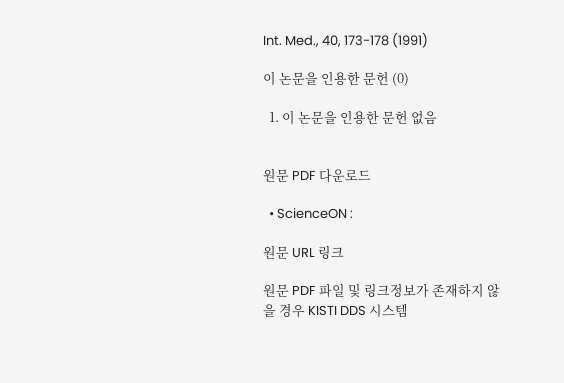Int. Med., 40, 173-178 (1991)

이 논문을 인용한 문헌 (0)

  1. 이 논문을 인용한 문헌 없음


원문 PDF 다운로드

  • ScienceON :

원문 URL 링크

원문 PDF 파일 및 링크정보가 존재하지 않을 경우 KISTI DDS 시스템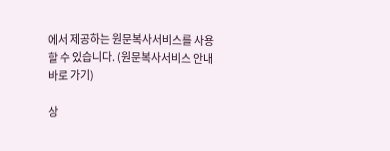에서 제공하는 원문복사서비스를 사용할 수 있습니다. (원문복사서비스 안내 바로 가기)

상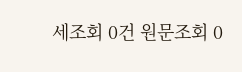세조회 0건 원문조회 0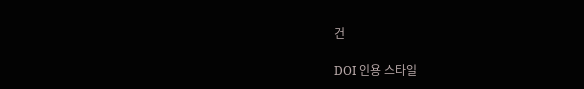건

DOI 인용 스타일